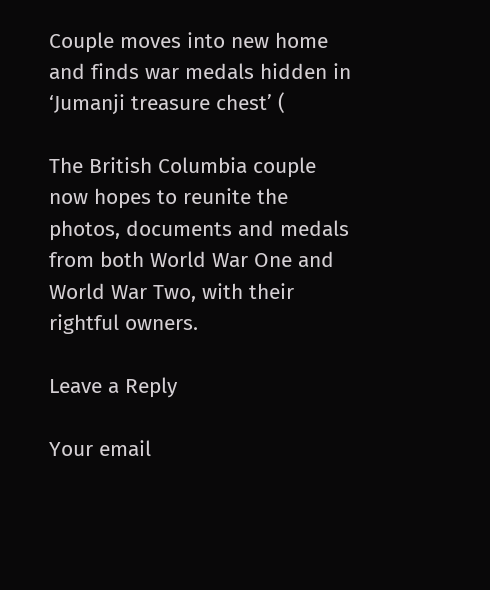Couple moves into new home and finds war medals hidden in ‘Jumanji treasure chest’ (

The British Columbia couple now hopes to reunite the photos, documents and medals from both World War One and World War Two, with their rightful owners.

Leave a Reply

Your email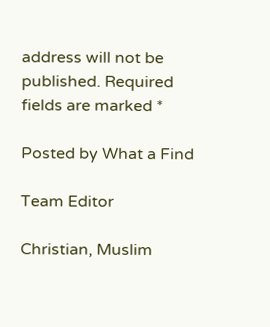address will not be published. Required fields are marked *

Posted by What a Find

Team Editor

Christian, Muslim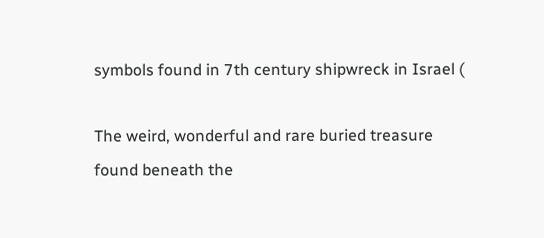symbols found in 7th century shipwreck in Israel (

The weird, wonderful and rare buried treasure found beneath the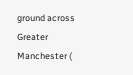ground across Greater Manchester (